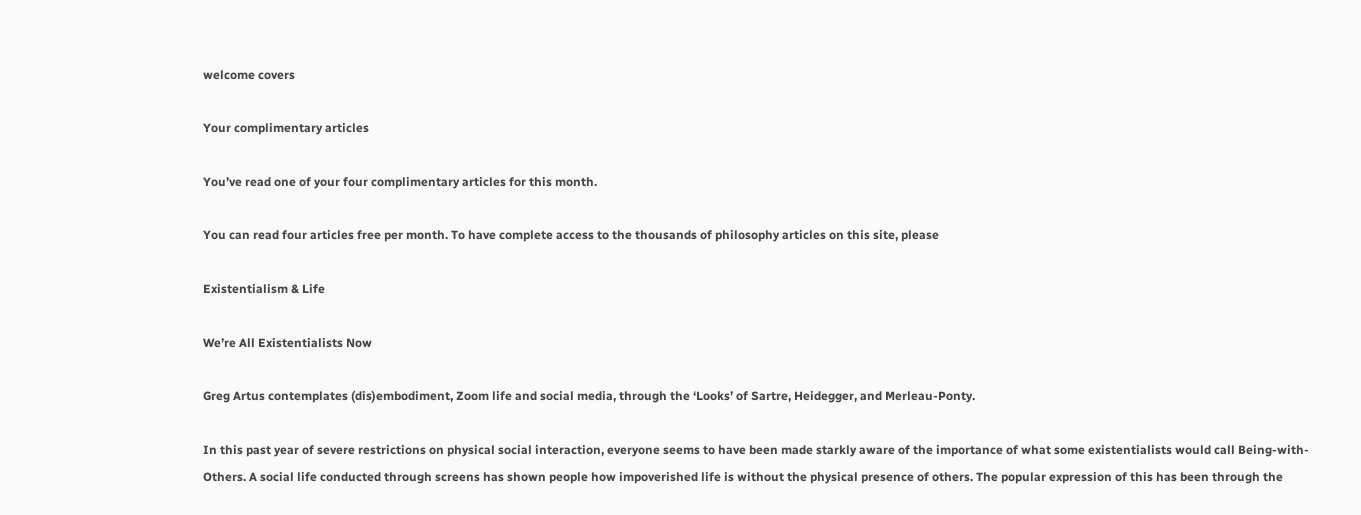welcome covers

Your complimentary articles

You’ve read one of your four complimentary articles for this month.

You can read four articles free per month. To have complete access to the thousands of philosophy articles on this site, please

Existentialism & Life

We’re All Existentialists Now

Greg Artus contemplates (dis)embodiment, Zoom life and social media, through the ‘Looks’ of Sartre, Heidegger, and Merleau-Ponty.

In this past year of severe restrictions on physical social interaction, everyone seems to have been made starkly aware of the importance of what some existentialists would call Being-with-Others. A social life conducted through screens has shown people how impoverished life is without the physical presence of others. The popular expression of this has been through the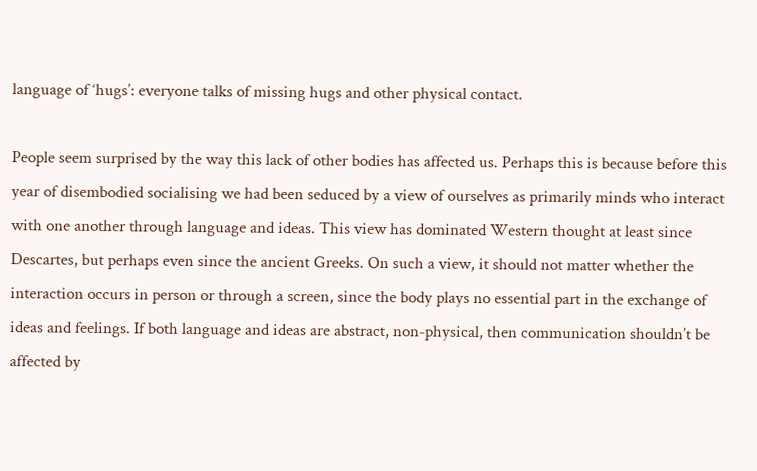language of ‘hugs’: everyone talks of missing hugs and other physical contact.

People seem surprised by the way this lack of other bodies has affected us. Perhaps this is because before this year of disembodied socialising we had been seduced by a view of ourselves as primarily minds who interact with one another through language and ideas. This view has dominated Western thought at least since Descartes, but perhaps even since the ancient Greeks. On such a view, it should not matter whether the interaction occurs in person or through a screen, since the body plays no essential part in the exchange of ideas and feelings. If both language and ideas are abstract, non-physical, then communication shouldn’t be affected by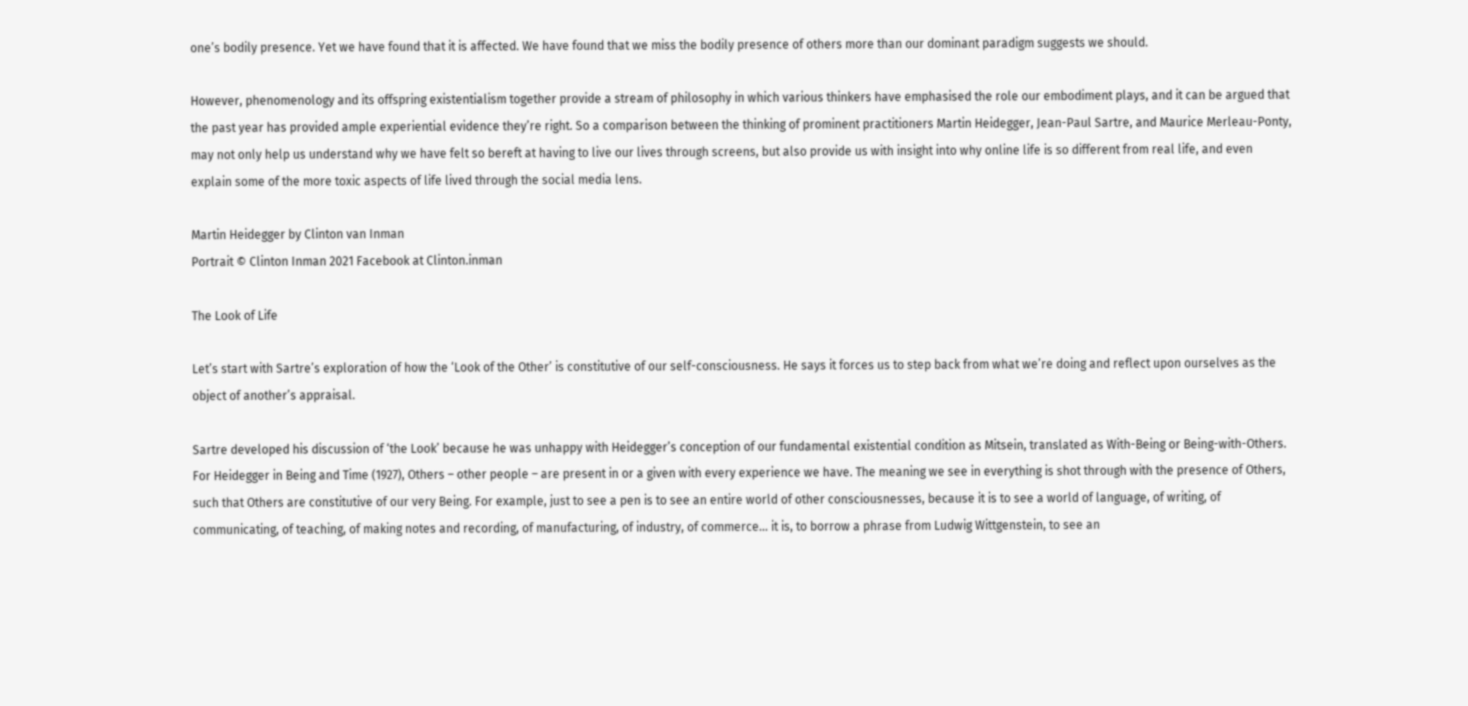one’s bodily presence. Yet we have found that it is affected. We have found that we miss the bodily presence of others more than our dominant paradigm suggests we should.

However, phenomenology and its offspring existentialism together provide a stream of philosophy in which various thinkers have emphasised the role our embodiment plays, and it can be argued that the past year has provided ample experiential evidence they’re right. So a comparison between the thinking of prominent practitioners Martin Heidegger, Jean-Paul Sartre, and Maurice Merleau-Ponty, may not only help us understand why we have felt so bereft at having to live our lives through screens, but also provide us with insight into why online life is so different from real life, and even explain some of the more toxic aspects of life lived through the social media lens.

Martin Heidegger by Clinton van Inman
Portrait © Clinton Inman 2021 Facebook at Clinton.inman

The Look of Life

Let’s start with Sartre’s exploration of how the ‘Look of the Other’ is constitutive of our self-consciousness. He says it forces us to step back from what we’re doing and reflect upon ourselves as the object of another’s appraisal.

Sartre developed his discussion of ‘the Look’ because he was unhappy with Heidegger’s conception of our fundamental existential condition as Mitsein, translated as With-Being or Being-with-Others. For Heidegger in Being and Time (1927), Others – other people – are present in or a given with every experience we have. The meaning we see in everything is shot through with the presence of Others, such that Others are constitutive of our very Being. For example, just to see a pen is to see an entire world of other consciousnesses, because it is to see a world of language, of writing, of communicating, of teaching, of making notes and recording, of manufacturing, of industry, of commerce… it is, to borrow a phrase from Ludwig Wittgenstein, to see an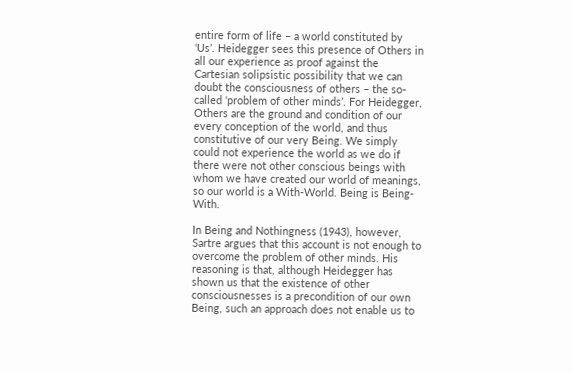entire form of life – a world constituted by ‘Us’. Heidegger sees this presence of Others in all our experience as proof against the Cartesian solipsistic possibility that we can doubt the consciousness of others – the so-called ‘problem of other minds’. For Heidegger, Others are the ground and condition of our every conception of the world, and thus constitutive of our very Being. We simply could not experience the world as we do if there were not other conscious beings with whom we have created our world of meanings, so our world is a With-World. Being is Being-With.

In Being and Nothingness (1943), however, Sartre argues that this account is not enough to overcome the problem of other minds. His reasoning is that, although Heidegger has shown us that the existence of other consciousnesses is a precondition of our own Being, such an approach does not enable us to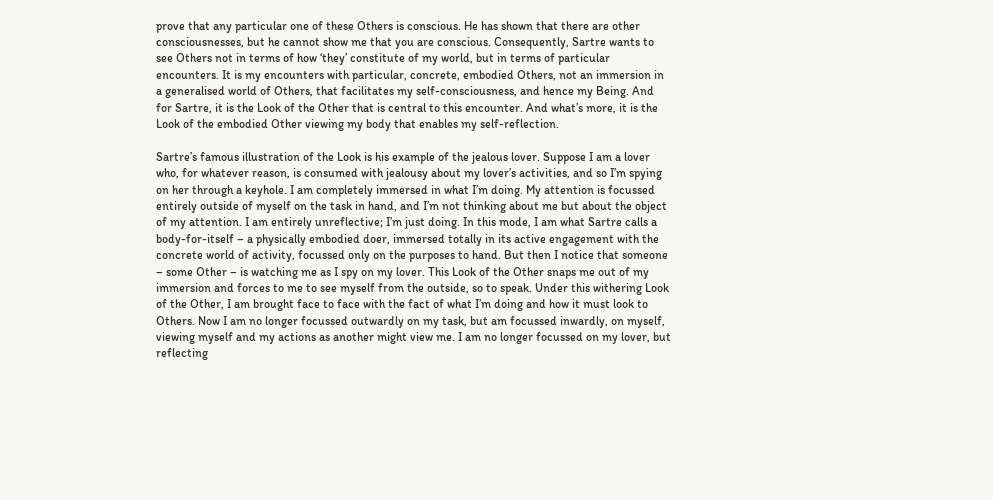prove that any particular one of these Others is conscious. He has shown that there are other consciousnesses, but he cannot show me that you are conscious. Consequently, Sartre wants to see Others not in terms of how ‘they’ constitute of my world, but in terms of particular encounters. It is my encounters with particular, concrete, embodied Others, not an immersion in a generalised world of Others, that facilitates my self-consciousness, and hence my Being. And for Sartre, it is the Look of the Other that is central to this encounter. And what’s more, it is the Look of the embodied Other viewing my body that enables my self-reflection.

Sartre’s famous illustration of the Look is his example of the jealous lover. Suppose I am a lover who, for whatever reason, is consumed with jealousy about my lover’s activities, and so I’m spying on her through a keyhole. I am completely immersed in what I’m doing. My attention is focussed entirely outside of myself on the task in hand, and I’m not thinking about me but about the object of my attention. I am entirely unreflective; I’m just doing. In this mode, I am what Sartre calls a body-for-itself – a physically embodied doer, immersed totally in its active engagement with the concrete world of activity, focussed only on the purposes to hand. But then I notice that someone – some Other – is watching me as I spy on my lover. This Look of the Other snaps me out of my immersion and forces to me to see myself from the outside, so to speak. Under this withering Look of the Other, I am brought face to face with the fact of what I’m doing and how it must look to Others. Now I am no longer focussed outwardly on my task, but am focussed inwardly, on myself, viewing myself and my actions as another might view me. I am no longer focussed on my lover, but reflecting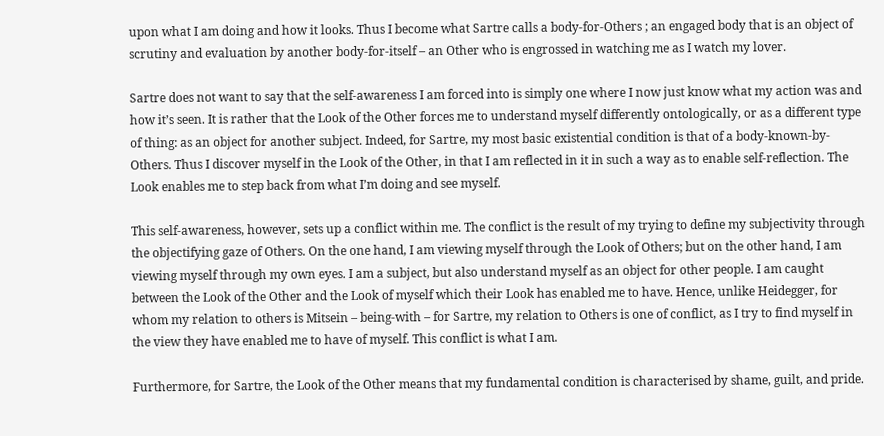upon what I am doing and how it looks. Thus I become what Sartre calls a body-for-Others ; an engaged body that is an object of scrutiny and evaluation by another body-for-itself – an Other who is engrossed in watching me as I watch my lover.

Sartre does not want to say that the self-awareness I am forced into is simply one where I now just know what my action was and how it’s seen. It is rather that the Look of the Other forces me to understand myself differently ontologically, or as a different type of thing: as an object for another subject. Indeed, for Sartre, my most basic existential condition is that of a body-known-by-Others. Thus I discover myself in the Look of the Other, in that I am reflected in it in such a way as to enable self-reflection. The Look enables me to step back from what I’m doing and see myself.

This self-awareness, however, sets up a conflict within me. The conflict is the result of my trying to define my subjectivity through the objectifying gaze of Others. On the one hand, I am viewing myself through the Look of Others; but on the other hand, I am viewing myself through my own eyes. I am a subject, but also understand myself as an object for other people. I am caught between the Look of the Other and the Look of myself which their Look has enabled me to have. Hence, unlike Heidegger, for whom my relation to others is Mitsein – being-with – for Sartre, my relation to Others is one of conflict, as I try to find myself in the view they have enabled me to have of myself. This conflict is what I am.

Furthermore, for Sartre, the Look of the Other means that my fundamental condition is characterised by shame, guilt, and pride.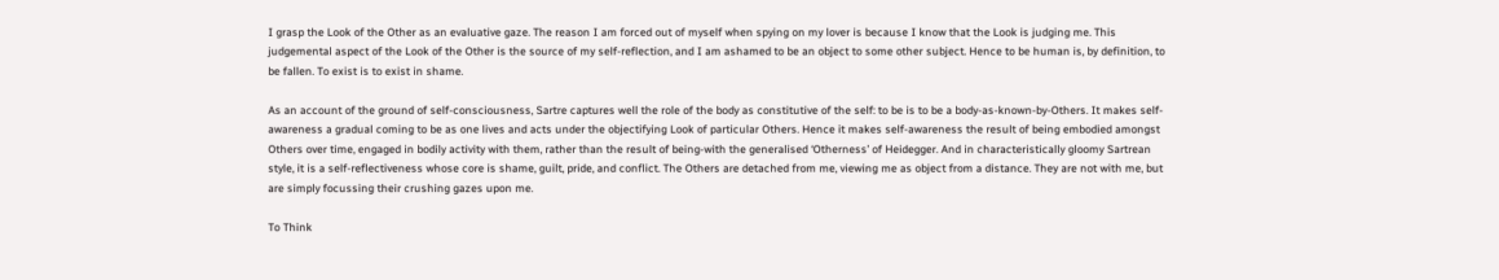I grasp the Look of the Other as an evaluative gaze. The reason I am forced out of myself when spying on my lover is because I know that the Look is judging me. This judgemental aspect of the Look of the Other is the source of my self-reflection, and I am ashamed to be an object to some other subject. Hence to be human is, by definition, to be fallen. To exist is to exist in shame.

As an account of the ground of self-consciousness, Sartre captures well the role of the body as constitutive of the self: to be is to be a body-as-known-by-Others. It makes self-awareness a gradual coming to be as one lives and acts under the objectifying Look of particular Others. Hence it makes self-awareness the result of being embodied amongst Others over time, engaged in bodily activity with them, rather than the result of being-with the generalised ‘Otherness’ of Heidegger. And in characteristically gloomy Sartrean style, it is a self-reflectiveness whose core is shame, guilt, pride, and conflict. The Others are detached from me, viewing me as object from a distance. They are not with me, but are simply focussing their crushing gazes upon me.

To Think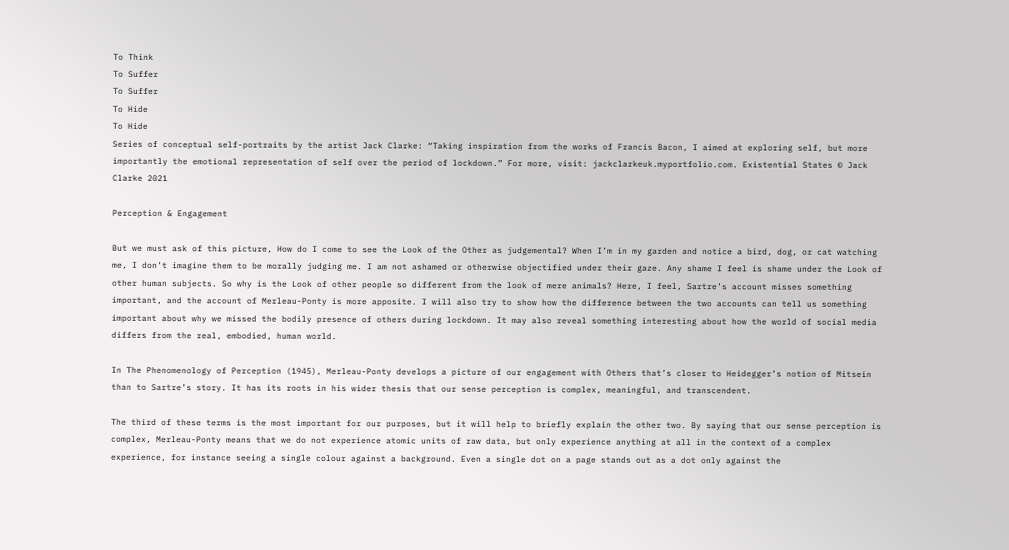To Think
To Suffer
To Suffer
To Hide
To Hide
Series of conceptual self-portraits by the artist Jack Clarke: “Taking inspiration from the works of Francis Bacon, I aimed at exploring self, but more importantly the emotional representation of self over the period of lockdown.” For more, visit: jackclarkeuk.myportfolio.com. Existential States © Jack Clarke 2021

Perception & Engagement

But we must ask of this picture, How do I come to see the Look of the Other as judgemental? When I’m in my garden and notice a bird, dog, or cat watching me, I don’t imagine them to be morally judging me. I am not ashamed or otherwise objectified under their gaze. Any shame I feel is shame under the Look of other human subjects. So why is the Look of other people so different from the look of mere animals? Here, I feel, Sartre’s account misses something important, and the account of Merleau-Ponty is more apposite. I will also try to show how the difference between the two accounts can tell us something important about why we missed the bodily presence of others during lockdown. It may also reveal something interesting about how the world of social media differs from the real, embodied, human world.

In The Phenomenology of Perception (1945), Merleau-Ponty develops a picture of our engagement with Others that’s closer to Heidegger’s notion of Mitsein than to Sartre’s story. It has its roots in his wider thesis that our sense perception is complex, meaningful, and transcendent.

The third of these terms is the most important for our purposes, but it will help to briefly explain the other two. By saying that our sense perception is complex, Merleau-Ponty means that we do not experience atomic units of raw data, but only experience anything at all in the context of a complex experience, for instance seeing a single colour against a background. Even a single dot on a page stands out as a dot only against the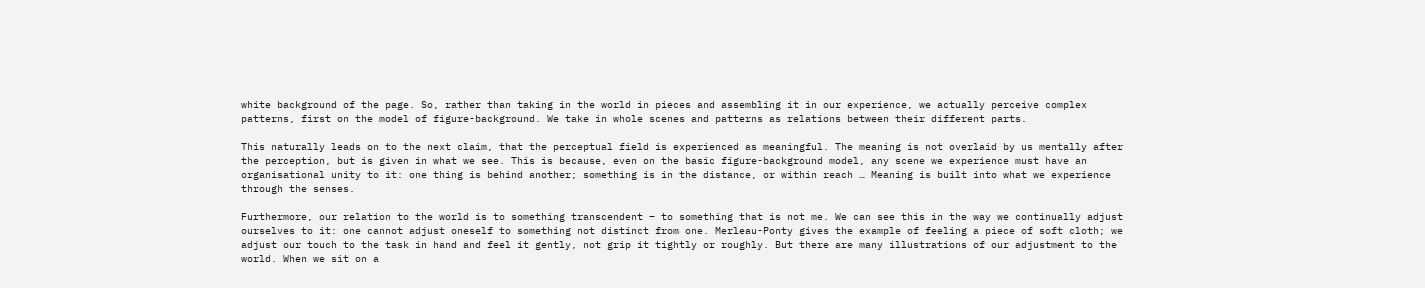white background of the page. So, rather than taking in the world in pieces and assembling it in our experience, we actually perceive complex patterns, first on the model of figure-background. We take in whole scenes and patterns as relations between their different parts.

This naturally leads on to the next claim, that the perceptual field is experienced as meaningful. The meaning is not overlaid by us mentally after the perception, but is given in what we see. This is because, even on the basic figure-background model, any scene we experience must have an organisational unity to it: one thing is behind another; something is in the distance, or within reach … Meaning is built into what we experience through the senses.

Furthermore, our relation to the world is to something transcendent – to something that is not me. We can see this in the way we continually adjust ourselves to it: one cannot adjust oneself to something not distinct from one. Merleau-Ponty gives the example of feeling a piece of soft cloth; we adjust our touch to the task in hand and feel it gently, not grip it tightly or roughly. But there are many illustrations of our adjustment to the world. When we sit on a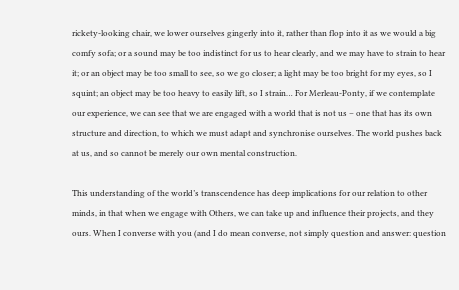rickety-looking chair, we lower ourselves gingerly into it, rather than flop into it as we would a big comfy sofa; or a sound may be too indistinct for us to hear clearly, and we may have to strain to hear it; or an object may be too small to see, so we go closer; a light may be too bright for my eyes, so I squint; an object may be too heavy to easily lift, so I strain… For Merleau-Ponty, if we contemplate our experience, we can see that we are engaged with a world that is not us – one that has its own structure and direction, to which we must adapt and synchronise ourselves. The world pushes back at us, and so cannot be merely our own mental construction.

This understanding of the world’s transcendence has deep implications for our relation to other minds, in that when we engage with Others, we can take up and influence their projects, and they ours. When I converse with you (and I do mean converse, not simply question and answer: question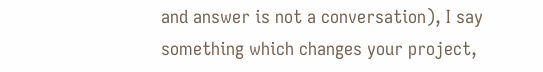and answer is not a conversation), I say something which changes your project,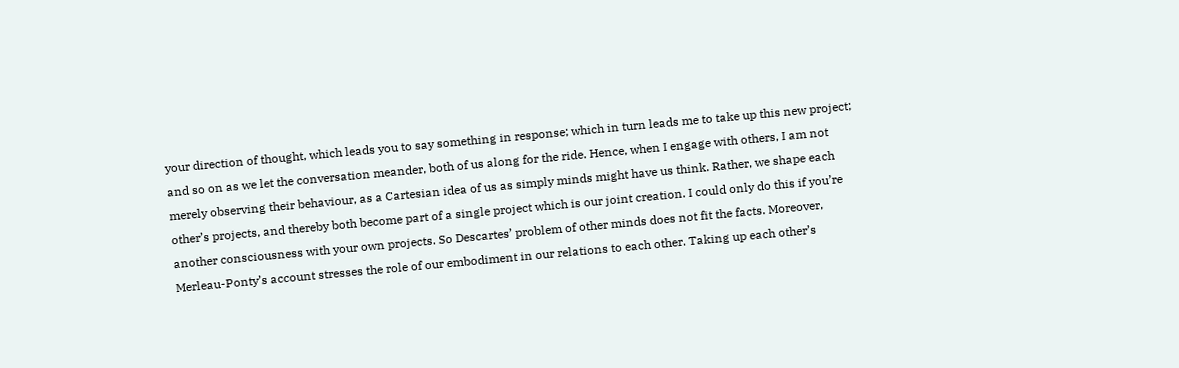your direction of thought, which leads you to say something in response; which in turn leads me to take up this new project; and so on as we let the conversation meander, both of us along for the ride. Hence, when I engage with others, I am not merely observing their behaviour, as a Cartesian idea of us as simply minds might have us think. Rather, we shape each other’s projects, and thereby both become part of a single project which is our joint creation. I could only do this if you’re another consciousness with your own projects. So Descartes’ problem of other minds does not fit the facts. Moreover, Merleau-Ponty’s account stresses the role of our embodiment in our relations to each other. Taking up each other’s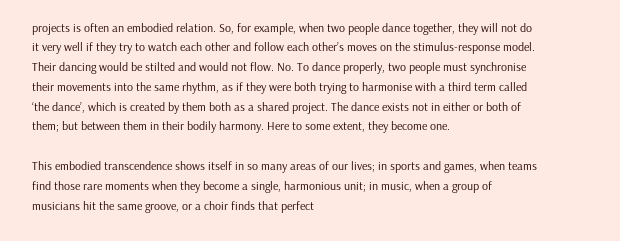projects is often an embodied relation. So, for example, when two people dance together, they will not do it very well if they try to watch each other and follow each other’s moves on the stimulus-response model. Their dancing would be stilted and would not flow. No. To dance properly, two people must synchronise their movements into the same rhythm, as if they were both trying to harmonise with a third term called ‘the dance’, which is created by them both as a shared project. The dance exists not in either or both of them; but between them in their bodily harmony. Here to some extent, they become one.

This embodied transcendence shows itself in so many areas of our lives; in sports and games, when teams find those rare moments when they become a single, harmonious unit; in music, when a group of musicians hit the same groove, or a choir finds that perfect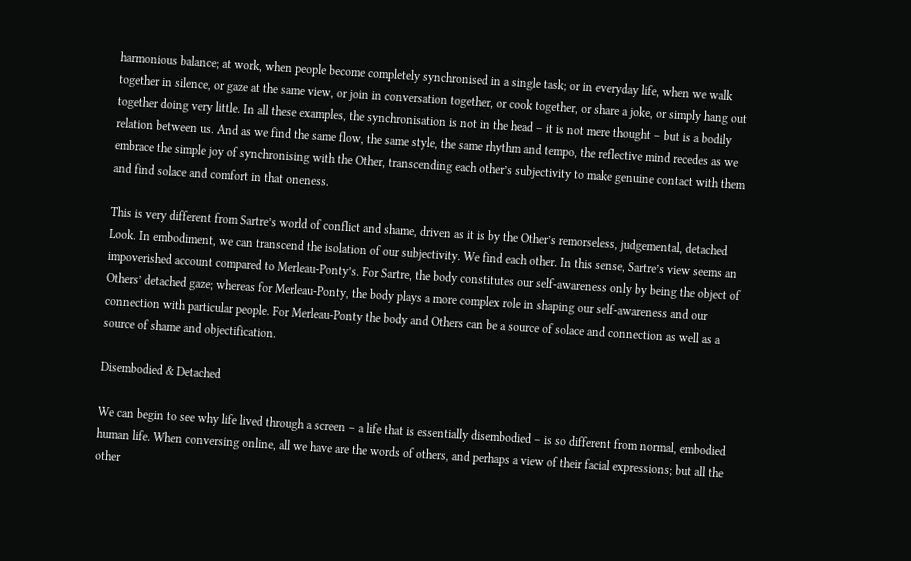harmonious balance; at work, when people become completely synchronised in a single task; or in everyday life, when we walk together in silence, or gaze at the same view, or join in conversation together, or cook together, or share a joke, or simply hang out together doing very little. In all these examples, the synchronisation is not in the head – it is not mere thought – but is a bodily relation between us. And as we find the same flow, the same style, the same rhythm and tempo, the reflective mind recedes as we embrace the simple joy of synchronising with the Other, transcending each other’s subjectivity to make genuine contact with them and find solace and comfort in that oneness.

This is very different from Sartre’s world of conflict and shame, driven as it is by the Other’s remorseless, judgemental, detached Look. In embodiment, we can transcend the isolation of our subjectivity. We find each other. In this sense, Sartre’s view seems an impoverished account compared to Merleau-Ponty’s. For Sartre, the body constitutes our self-awareness only by being the object of Others’ detached gaze; whereas for Merleau-Ponty, the body plays a more complex role in shaping our self-awareness and our connection with particular people. For Merleau-Ponty the body and Others can be a source of solace and connection as well as a source of shame and objectification.

Disembodied & Detached

We can begin to see why life lived through a screen – a life that is essentially disembodied – is so different from normal, embodied human life. When conversing online, all we have are the words of others, and perhaps a view of their facial expressions; but all the other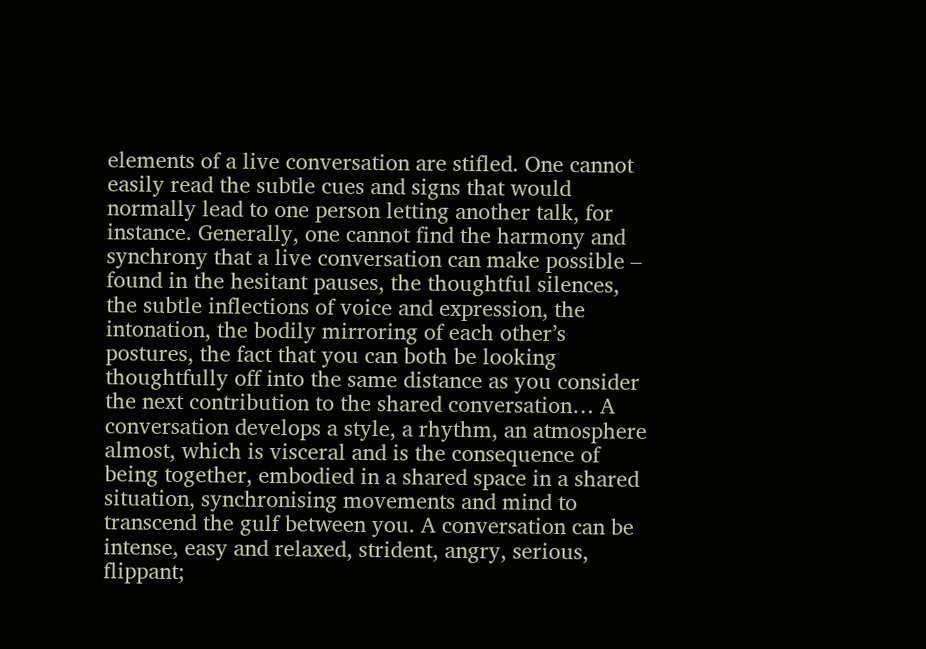elements of a live conversation are stifled. One cannot easily read the subtle cues and signs that would normally lead to one person letting another talk, for instance. Generally, one cannot find the harmony and synchrony that a live conversation can make possible – found in the hesitant pauses, the thoughtful silences, the subtle inflections of voice and expression, the intonation, the bodily mirroring of each other’s postures, the fact that you can both be looking thoughtfully off into the same distance as you consider the next contribution to the shared conversation… A conversation develops a style, a rhythm, an atmosphere almost, which is visceral and is the consequence of being together, embodied in a shared space in a shared situation, synchronising movements and mind to transcend the gulf between you. A conversation can be intense, easy and relaxed, strident, angry, serious, flippant;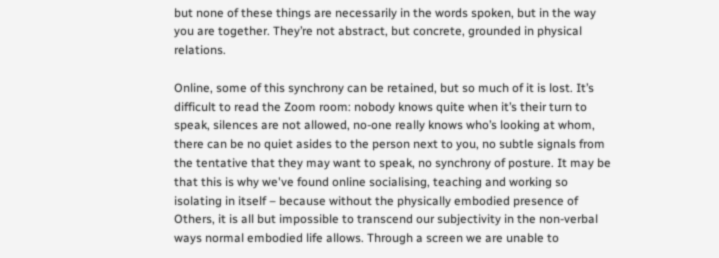but none of these things are necessarily in the words spoken, but in the way you are together. They’re not abstract, but concrete, grounded in physical relations.

Online, some of this synchrony can be retained, but so much of it is lost. It’s difficult to read the Zoom room: nobody knows quite when it’s their turn to speak, silences are not allowed, no-one really knows who’s looking at whom, there can be no quiet asides to the person next to you, no subtle signals from the tentative that they may want to speak, no synchrony of posture. It may be that this is why we've found online socialising, teaching and working so isolating in itself – because without the physically embodied presence of Others, it is all but impossible to transcend our subjectivity in the non-verbal ways normal embodied life allows. Through a screen we are unable to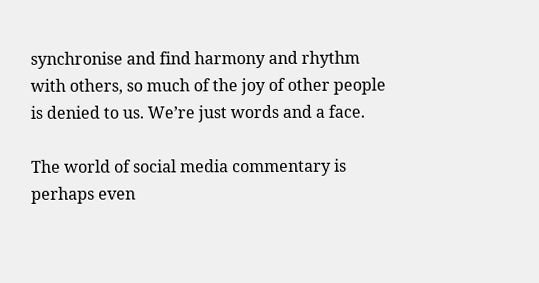synchronise and find harmony and rhythm with others, so much of the joy of other people is denied to us. We’re just words and a face.

The world of social media commentary is perhaps even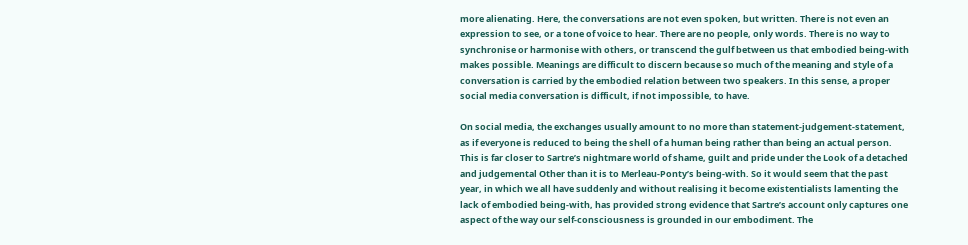more alienating. Here, the conversations are not even spoken, but written. There is not even an expression to see, or a tone of voice to hear. There are no people, only words. There is no way to synchronise or harmonise with others, or transcend the gulf between us that embodied being-with makes possible. Meanings are difficult to discern because so much of the meaning and style of a conversation is carried by the embodied relation between two speakers. In this sense, a proper social media conversation is difficult, if not impossible, to have.

On social media, the exchanges usually amount to no more than statement-judgement-statement, as if everyone is reduced to being the shell of a human being rather than being an actual person. This is far closer to Sartre’s nightmare world of shame, guilt and pride under the Look of a detached and judgemental Other than it is to Merleau-Ponty’s being-with. So it would seem that the past year, in which we all have suddenly and without realising it become existentialists lamenting the lack of embodied being-with, has provided strong evidence that Sartre’s account only captures one aspect of the way our self-consciousness is grounded in our embodiment. The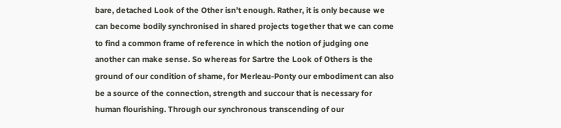bare, detached Look of the Other isn’t enough. Rather, it is only because we can become bodily synchronised in shared projects together that we can come to find a common frame of reference in which the notion of judging one another can make sense. So whereas for Sartre the Look of Others is the ground of our condition of shame, for Merleau-Ponty our embodiment can also be a source of the connection, strength and succour that is necessary for human flourishing. Through our synchronous transcending of our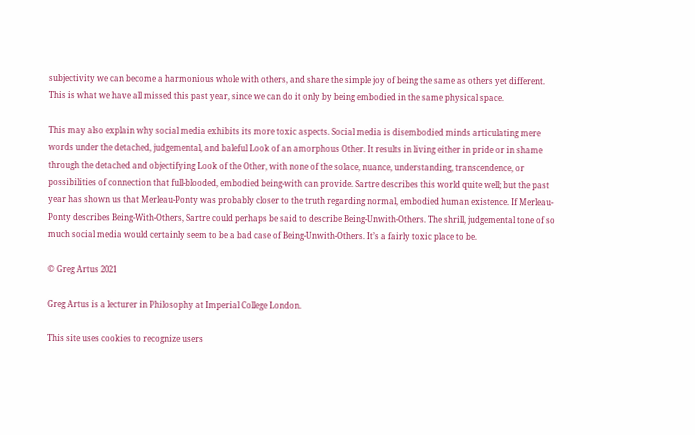subjectivity we can become a harmonious whole with others, and share the simple joy of being the same as others yet different. This is what we have all missed this past year, since we can do it only by being embodied in the same physical space.

This may also explain why social media exhibits its more toxic aspects. Social media is disembodied minds articulating mere words under the detached, judgemental, and baleful Look of an amorphous Other. It results in living either in pride or in shame through the detached and objectifying Look of the Other, with none of the solace, nuance, understanding, transcendence, or possibilities of connection that full-blooded, embodied being-with can provide. Sartre describes this world quite well; but the past year has shown us that Merleau-Ponty was probably closer to the truth regarding normal, embodied human existence. If Merleau-Ponty describes Being-With-Others, Sartre could perhaps be said to describe Being-Unwith-Others. The shrill, judgemental tone of so much social media would certainly seem to be a bad case of Being-Unwith-Others. It’s a fairly toxic place to be.

© Greg Artus 2021

Greg Artus is a lecturer in Philosophy at Imperial College London.

This site uses cookies to recognize users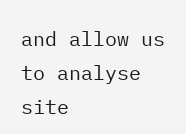and allow us to analyse site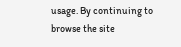usage. By continuing to browse the site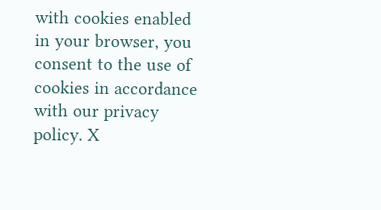with cookies enabled in your browser, you consent to the use of cookies in accordance with our privacy policy. X